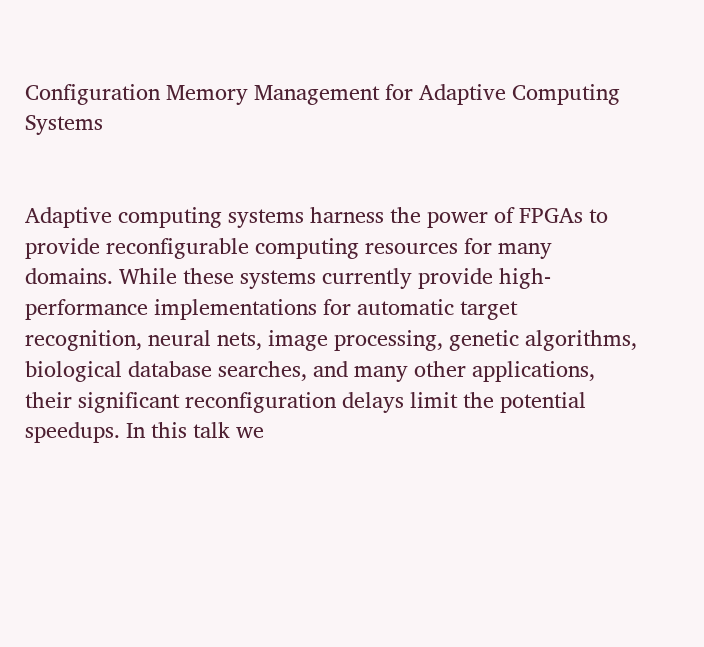Configuration Memory Management for Adaptive Computing Systems


Adaptive computing systems harness the power of FPGAs to provide reconfigurable computing resources for many domains. While these systems currently provide high-performance implementations for automatic target recognition, neural nets, image processing, genetic algorithms, biological database searches, and many other applications, their significant reconfiguration delays limit the potential speedups. In this talk we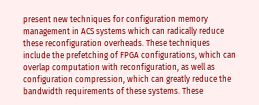present new techniques for configuration memory management in ACS systems which can radically reduce these reconfiguration overheads. These techniques include the prefetching of FPGA configurations, which can overlap computation with reconfiguration, as well as configuration compression, which can greatly reduce the bandwidth requirements of these systems. These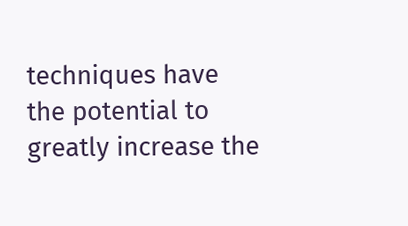techniques have the potential to greatly increase the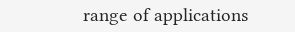range of applications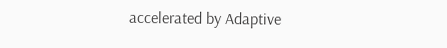accelerated by Adaptive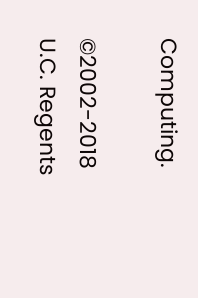Computing.

©2002-2018 U.C. Regents